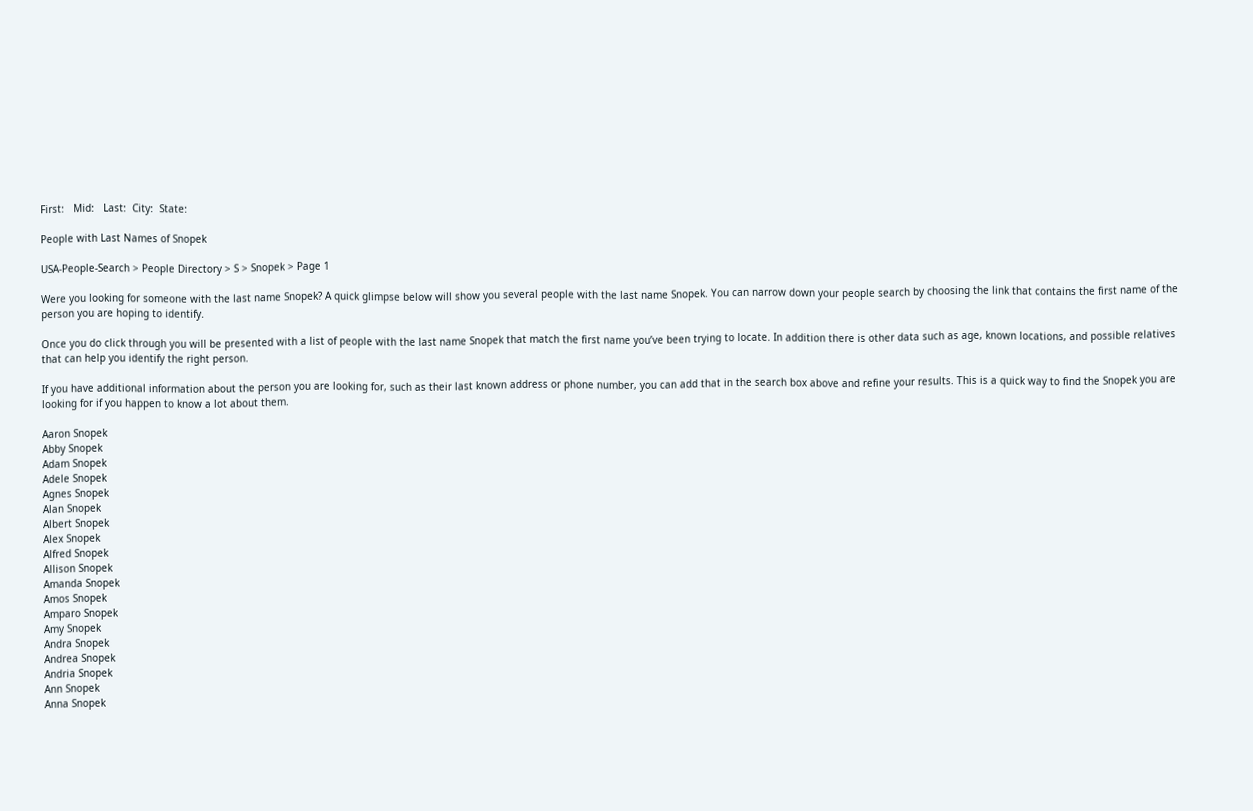First:   Mid:   Last:  City:  State:

People with Last Names of Snopek

USA-People-Search > People Directory > S > Snopek > Page 1

Were you looking for someone with the last name Snopek? A quick glimpse below will show you several people with the last name Snopek. You can narrow down your people search by choosing the link that contains the first name of the person you are hoping to identify.

Once you do click through you will be presented with a list of people with the last name Snopek that match the first name you’ve been trying to locate. In addition there is other data such as age, known locations, and possible relatives that can help you identify the right person.

If you have additional information about the person you are looking for, such as their last known address or phone number, you can add that in the search box above and refine your results. This is a quick way to find the Snopek you are looking for if you happen to know a lot about them.

Aaron Snopek
Abby Snopek
Adam Snopek
Adele Snopek
Agnes Snopek
Alan Snopek
Albert Snopek
Alex Snopek
Alfred Snopek
Allison Snopek
Amanda Snopek
Amos Snopek
Amparo Snopek
Amy Snopek
Andra Snopek
Andrea Snopek
Andria Snopek
Ann Snopek
Anna Snopek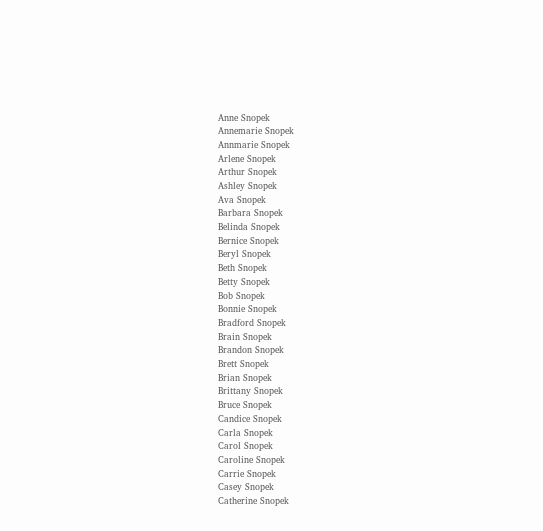Anne Snopek
Annemarie Snopek
Annmarie Snopek
Arlene Snopek
Arthur Snopek
Ashley Snopek
Ava Snopek
Barbara Snopek
Belinda Snopek
Bernice Snopek
Beryl Snopek
Beth Snopek
Betty Snopek
Bob Snopek
Bonnie Snopek
Bradford Snopek
Brain Snopek
Brandon Snopek
Brett Snopek
Brian Snopek
Brittany Snopek
Bruce Snopek
Candice Snopek
Carla Snopek
Carol Snopek
Caroline Snopek
Carrie Snopek
Casey Snopek
Catherine Snopek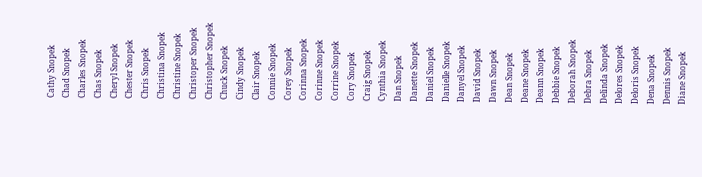Cathy Snopek
Chad Snopek
Charles Snopek
Chas Snopek
Cheryl Snopek
Chester Snopek
Chris Snopek
Christina Snopek
Christine Snopek
Christoper Snopek
Christopher Snopek
Chuck Snopek
Cindy Snopek
Clair Snopek
Connie Snopek
Corey Snopek
Corinna Snopek
Corinne Snopek
Corrine Snopek
Cory Snopek
Craig Snopek
Cynthia Snopek
Dan Snopek
Danette Snopek
Daniel Snopek
Danielle Snopek
Danyel Snopek
David Snopek
Dawn Snopek
Dean Snopek
Deane Snopek
Deann Snopek
Debbie Snopek
Deborah Snopek
Debra Snopek
Delinda Snopek
Delores Snopek
Deloris Snopek
Dena Snopek
Dennis Snopek
Diane Snopek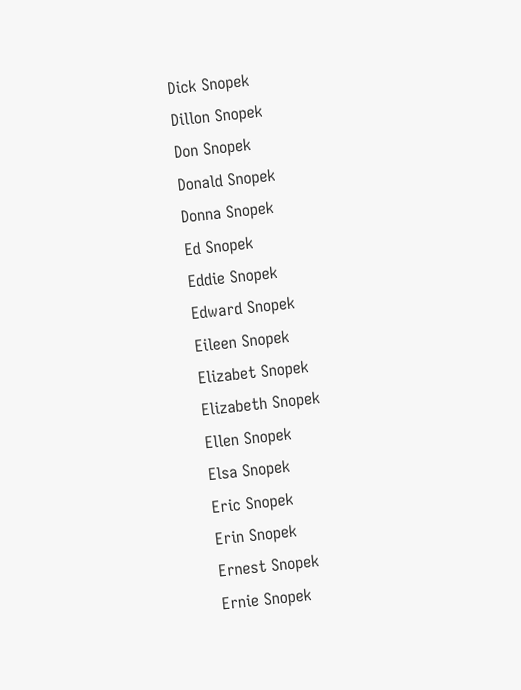Dick Snopek
Dillon Snopek
Don Snopek
Donald Snopek
Donna Snopek
Ed Snopek
Eddie Snopek
Edward Snopek
Eileen Snopek
Elizabet Snopek
Elizabeth Snopek
Ellen Snopek
Elsa Snopek
Eric Snopek
Erin Snopek
Ernest Snopek
Ernie Snopek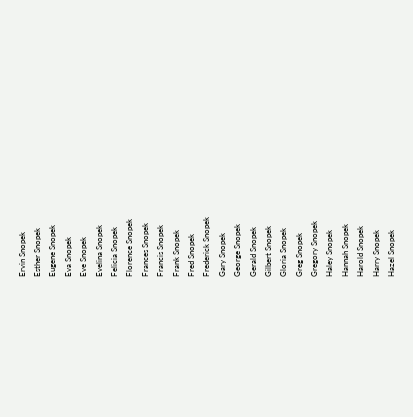Ervin Snopek
Esther Snopek
Eugene Snopek
Eva Snopek
Eve Snopek
Evelina Snopek
Felicia Snopek
Florence Snopek
Frances Snopek
Francis Snopek
Frank Snopek
Fred Snopek
Frederick Snopek
Gary Snopek
George Snopek
Gerald Snopek
Gilbert Snopek
Gloria Snopek
Greg Snopek
Gregory Snopek
Haley Snopek
Hannah Snopek
Harold Snopek
Harry Snopek
Hazel Snopek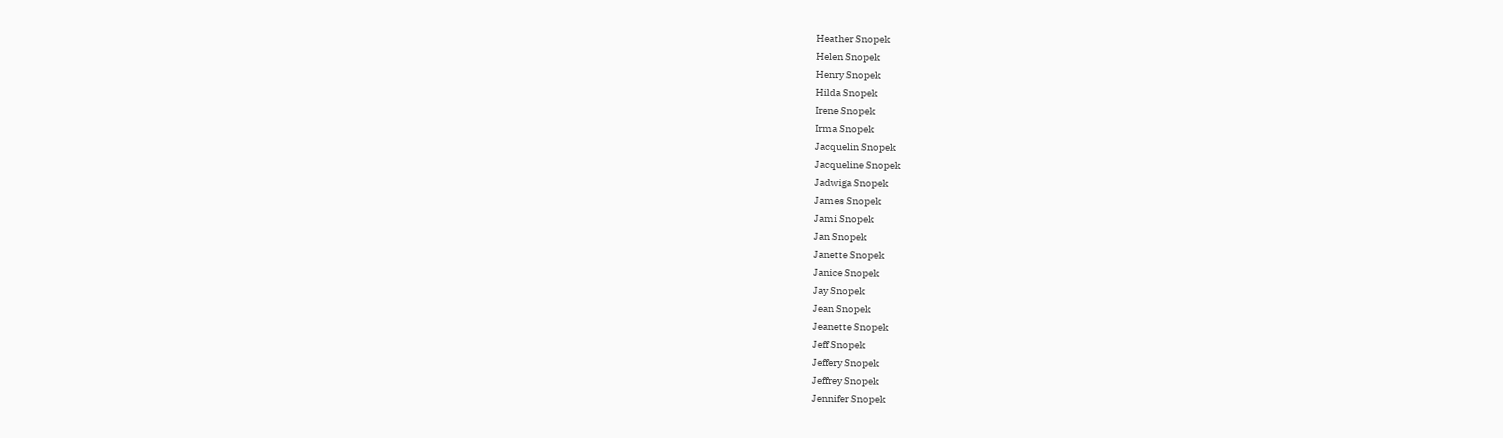Heather Snopek
Helen Snopek
Henry Snopek
Hilda Snopek
Irene Snopek
Irma Snopek
Jacquelin Snopek
Jacqueline Snopek
Jadwiga Snopek
James Snopek
Jami Snopek
Jan Snopek
Janette Snopek
Janice Snopek
Jay Snopek
Jean Snopek
Jeanette Snopek
Jeff Snopek
Jeffery Snopek
Jeffrey Snopek
Jennifer Snopek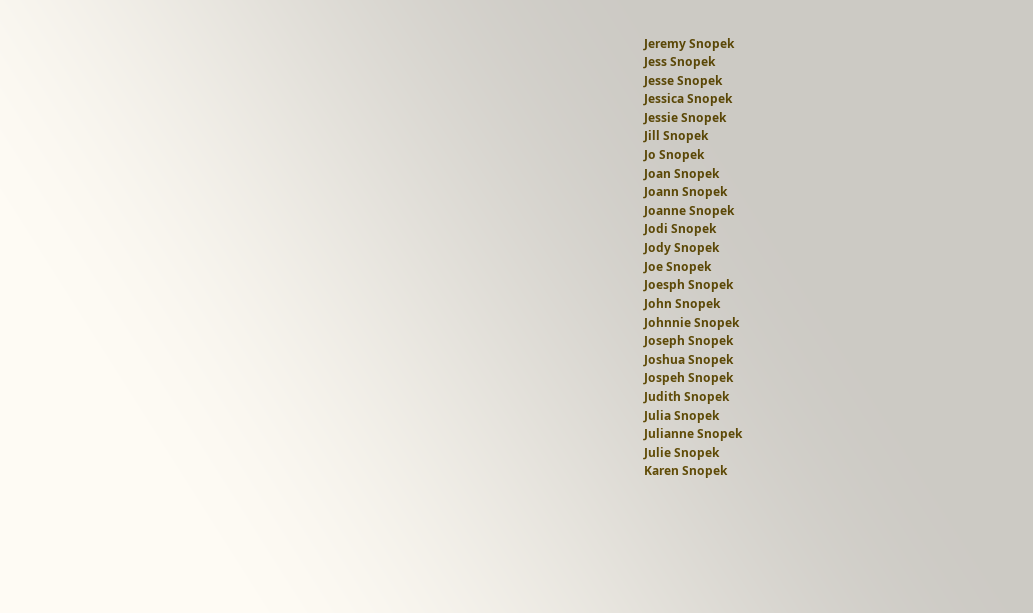Jeremy Snopek
Jess Snopek
Jesse Snopek
Jessica Snopek
Jessie Snopek
Jill Snopek
Jo Snopek
Joan Snopek
Joann Snopek
Joanne Snopek
Jodi Snopek
Jody Snopek
Joe Snopek
Joesph Snopek
John Snopek
Johnnie Snopek
Joseph Snopek
Joshua Snopek
Jospeh Snopek
Judith Snopek
Julia Snopek
Julianne Snopek
Julie Snopek
Karen Snopek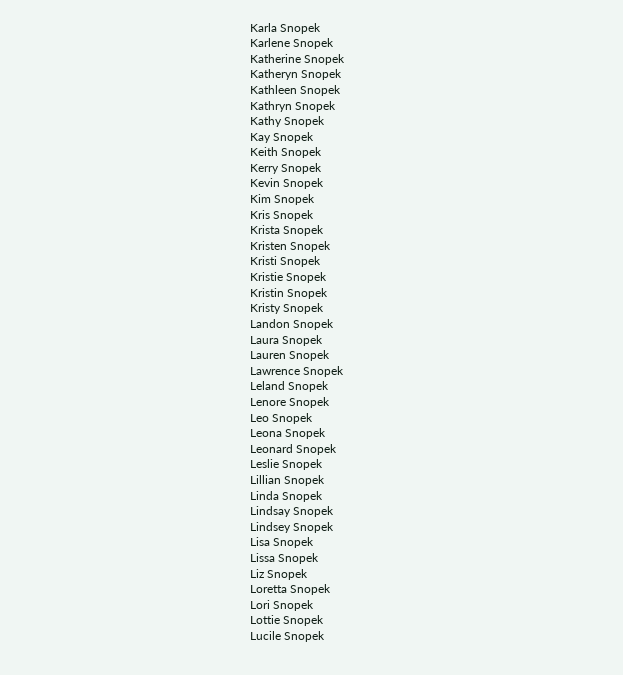Karla Snopek
Karlene Snopek
Katherine Snopek
Katheryn Snopek
Kathleen Snopek
Kathryn Snopek
Kathy Snopek
Kay Snopek
Keith Snopek
Kerry Snopek
Kevin Snopek
Kim Snopek
Kris Snopek
Krista Snopek
Kristen Snopek
Kristi Snopek
Kristie Snopek
Kristin Snopek
Kristy Snopek
Landon Snopek
Laura Snopek
Lauren Snopek
Lawrence Snopek
Leland Snopek
Lenore Snopek
Leo Snopek
Leona Snopek
Leonard Snopek
Leslie Snopek
Lillian Snopek
Linda Snopek
Lindsay Snopek
Lindsey Snopek
Lisa Snopek
Lissa Snopek
Liz Snopek
Loretta Snopek
Lori Snopek
Lottie Snopek
Lucile Snopek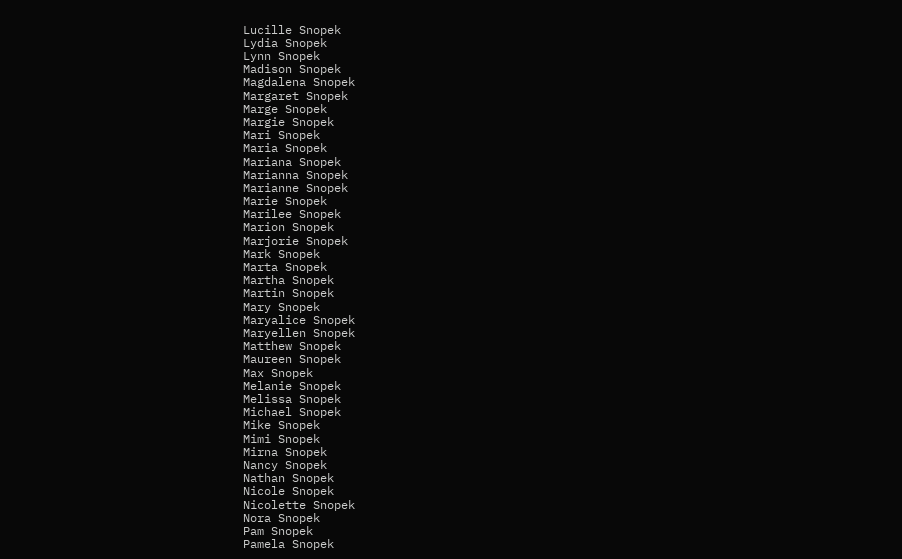Lucille Snopek
Lydia Snopek
Lynn Snopek
Madison Snopek
Magdalena Snopek
Margaret Snopek
Marge Snopek
Margie Snopek
Mari Snopek
Maria Snopek
Mariana Snopek
Marianna Snopek
Marianne Snopek
Marie Snopek
Marilee Snopek
Marion Snopek
Marjorie Snopek
Mark Snopek
Marta Snopek
Martha Snopek
Martin Snopek
Mary Snopek
Maryalice Snopek
Maryellen Snopek
Matthew Snopek
Maureen Snopek
Max Snopek
Melanie Snopek
Melissa Snopek
Michael Snopek
Mike Snopek
Mimi Snopek
Mirna Snopek
Nancy Snopek
Nathan Snopek
Nicole Snopek
Nicolette Snopek
Nora Snopek
Pam Snopek
Pamela Snopek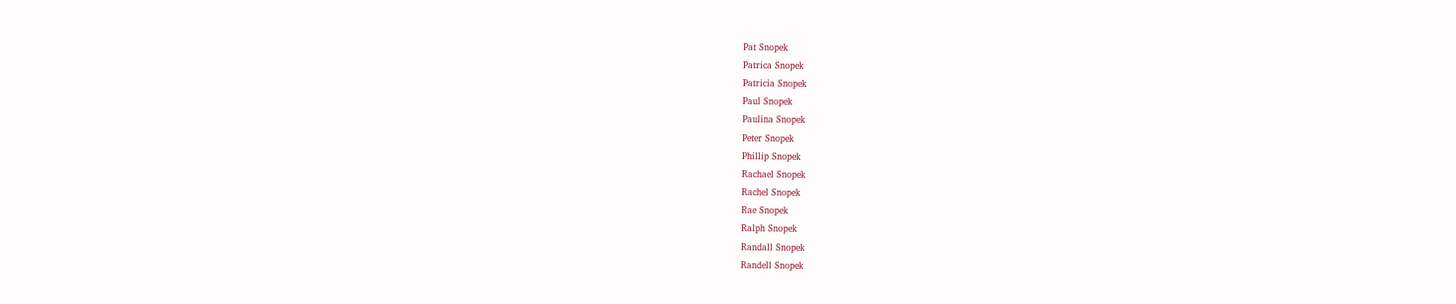Pat Snopek
Patrica Snopek
Patricia Snopek
Paul Snopek
Paulina Snopek
Peter Snopek
Phillip Snopek
Rachael Snopek
Rachel Snopek
Rae Snopek
Ralph Snopek
Randall Snopek
Randell Snopek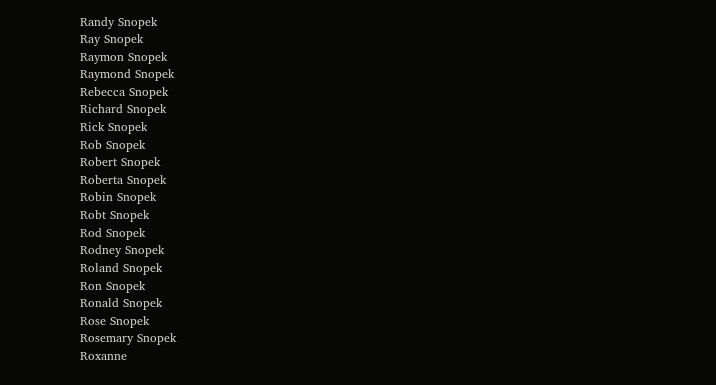Randy Snopek
Ray Snopek
Raymon Snopek
Raymond Snopek
Rebecca Snopek
Richard Snopek
Rick Snopek
Rob Snopek
Robert Snopek
Roberta Snopek
Robin Snopek
Robt Snopek
Rod Snopek
Rodney Snopek
Roland Snopek
Ron Snopek
Ronald Snopek
Rose Snopek
Rosemary Snopek
Roxanne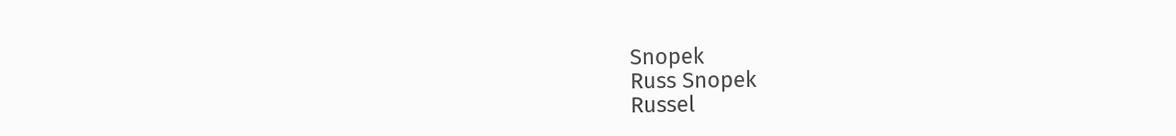Snopek
Russ Snopek
Russel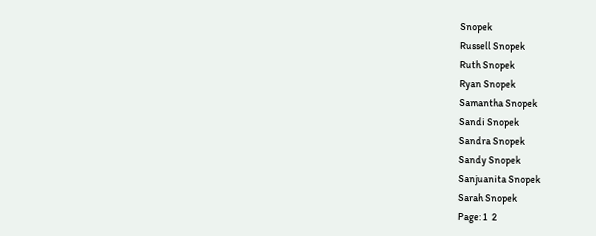Snopek
Russell Snopek
Ruth Snopek
Ryan Snopek
Samantha Snopek
Sandi Snopek
Sandra Snopek
Sandy Snopek
Sanjuanita Snopek
Sarah Snopek
Page: 1  2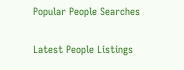Popular People Searches

Latest People Listings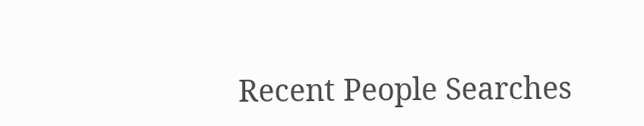Recent People Searches